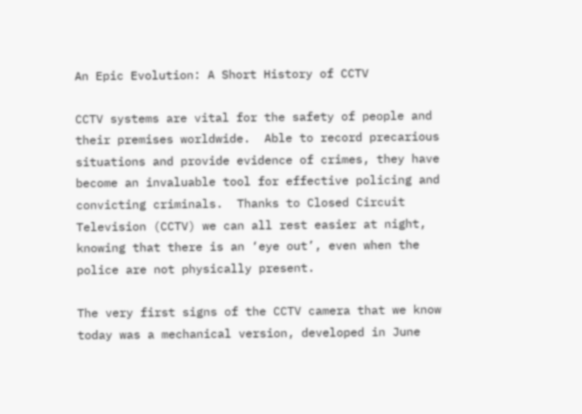An Epic Evolution: A Short History of CCTV

CCTV systems are vital for the safety of people and their premises worldwide.  Able to record precarious situations and provide evidence of crimes, they have become an invaluable tool for effective policing and convicting criminals.  Thanks to Closed Circuit Television (CCTV) we can all rest easier at night, knowing that there is an ‘eye out’, even when the police are not physically present.

The very first signs of the CCTV camera that we know today was a mechanical version, developed in June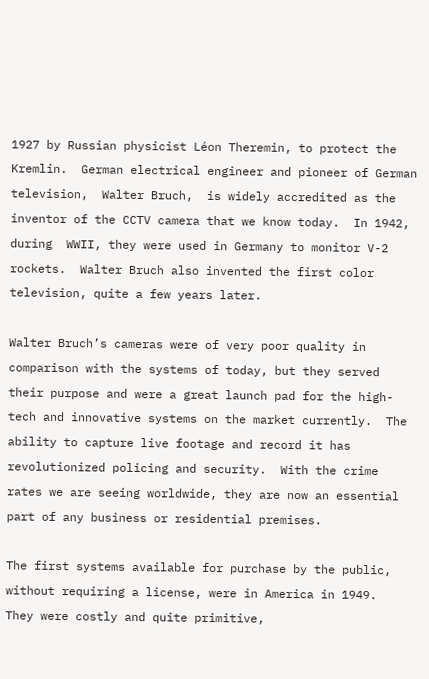1927 by Russian physicist Léon Theremin, to protect the Kremlin.  German electrical engineer and pioneer of German television,  Walter Bruch,  is widely accredited as the inventor of the CCTV camera that we know today.  In 1942, during  WWII, they were used in Germany to monitor V-2 rockets.  Walter Bruch also invented the first color television, quite a few years later.

Walter Bruch’s cameras were of very poor quality in comparison with the systems of today, but they served their purpose and were a great launch pad for the high-tech and innovative systems on the market currently.  The ability to capture live footage and record it has revolutionized policing and security.  With the crime rates we are seeing worldwide, they are now an essential part of any business or residential premises.

The first systems available for purchase by the public, without requiring a license, were in America in 1949.  They were costly and quite primitive,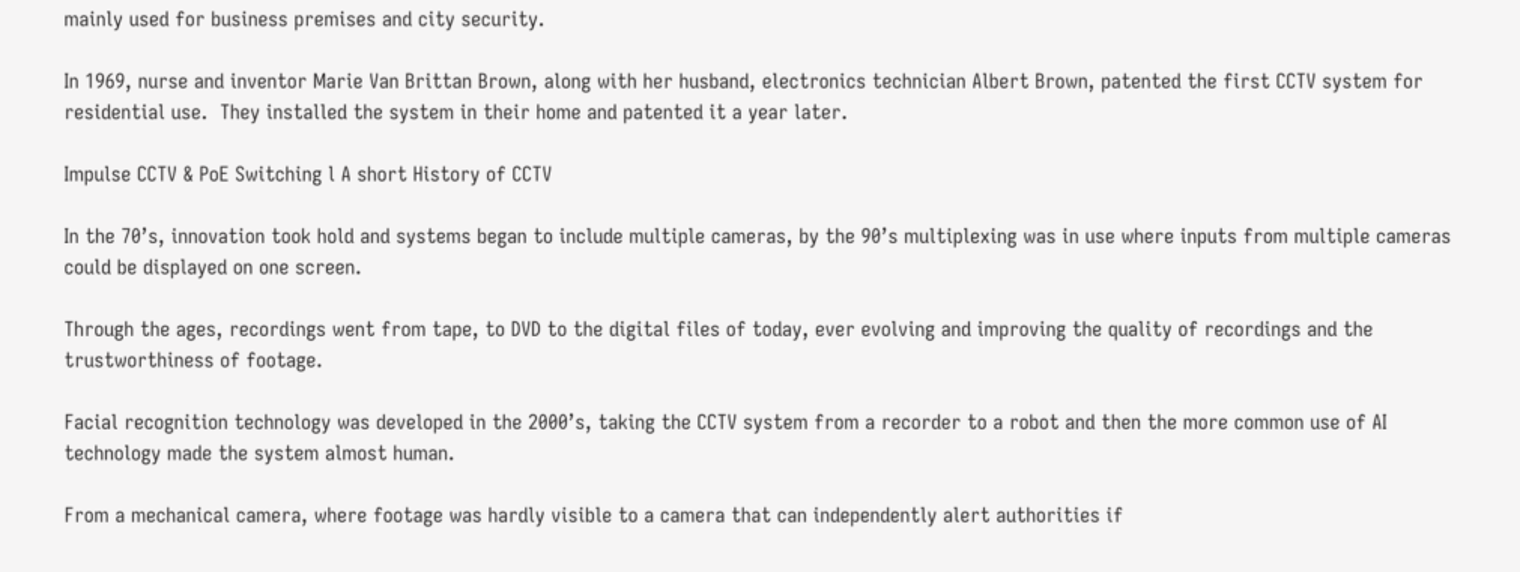mainly used for business premises and city security.

In 1969, nurse and inventor Marie Van Brittan Brown, along with her husband, electronics technician Albert Brown, patented the first CCTV system for residential use.  They installed the system in their home and patented it a year later.

Impulse CCTV & PoE Switching l A short History of CCTV

In the 70’s, innovation took hold and systems began to include multiple cameras, by the 90’s multiplexing was in use where inputs from multiple cameras could be displayed on one screen.

Through the ages, recordings went from tape, to DVD to the digital files of today, ever evolving and improving the quality of recordings and the trustworthiness of footage.

Facial recognition technology was developed in the 2000’s, taking the CCTV system from a recorder to a robot and then the more common use of AI technology made the system almost human.

From a mechanical camera, where footage was hardly visible to a camera that can independently alert authorities if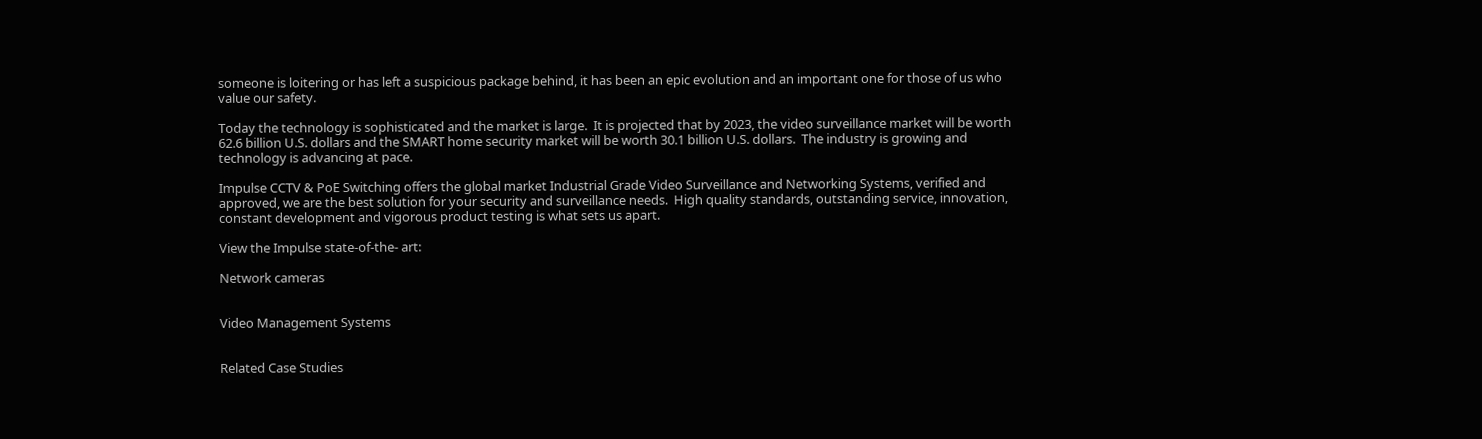someone is loitering or has left a suspicious package behind, it has been an epic evolution and an important one for those of us who value our safety.

Today the technology is sophisticated and the market is large.  It is projected that by 2023, the video surveillance market will be worth 62.6 billion U.S. dollars and the SMART home security market will be worth 30.1 billion U.S. dollars.  The industry is growing and technology is advancing at pace.

Impulse CCTV & PoE Switching offers the global market Industrial Grade Video Surveillance and Networking Systems, verified and approved, we are the best solution for your security and surveillance needs.  High quality standards, outstanding service, innovation, constant development and vigorous product testing is what sets us apart.

View the Impulse state-of-the- art:

Network cameras


Video Management Systems


Related Case Studies